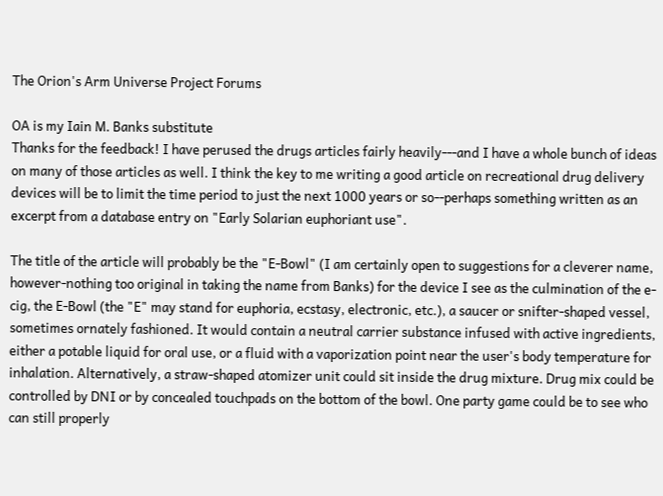The Orion's Arm Universe Project Forums

OA is my Iain M. Banks substitute
Thanks for the feedback! I have perused the drugs articles fairly heavily---and I have a whole bunch of ideas on many of those articles as well. I think the key to me writing a good article on recreational drug delivery devices will be to limit the time period to just the next 1000 years or so--perhaps something written as an excerpt from a database entry on "Early Solarian euphoriant use".

The title of the article will probably be the "E-Bowl" (I am certainly open to suggestions for a cleverer name, however-nothing too original in taking the name from Banks) for the device I see as the culmination of the e-cig, the E-Bowl (the "E" may stand for euphoria, ecstasy, electronic, etc.), a saucer or snifter-shaped vessel, sometimes ornately fashioned. It would contain a neutral carrier substance infused with active ingredients, either a potable liquid for oral use, or a fluid with a vaporization point near the user's body temperature for inhalation. Alternatively, a straw-shaped atomizer unit could sit inside the drug mixture. Drug mix could be controlled by DNI or by concealed touchpads on the bottom of the bowl. One party game could be to see who can still properly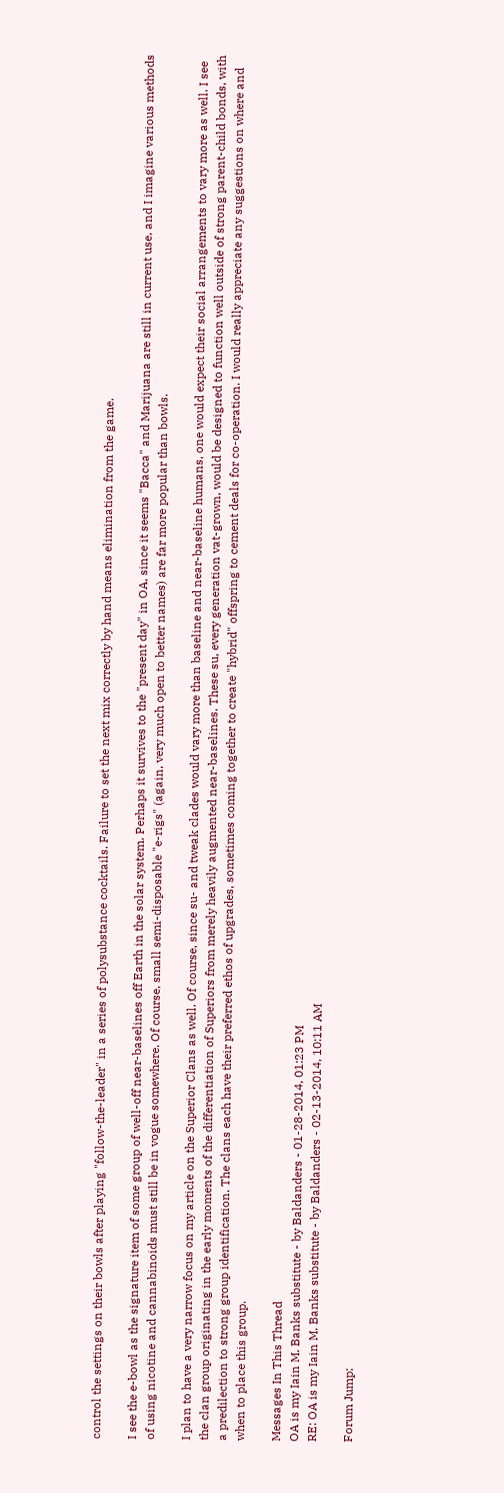control the settings on their bowls after playing "follow-the-leader" in a series of polysubstance cocktails. Failure to set the next mix correctly by hand means elimination from the game.

I see the e-bowl as the signature item of some group of well-off near-baselines off Earth in the solar system. Perhaps it survives to the "present day" in OA, since it seems "Bacca" and Marijuana are still in current use, and I imagine various methods of using nicotine and cannabinoids must still be in vogue somewhere. Of course, small semi-disposable "e-rigs" (again, very much open to better names) are far more popular than bowls.

I plan to have a very narrow focus on my article on the Superior Clans as well. Of course, since su- and tweak clades would vary more than baseline and near-baseline humans, one would expect their social arrangements to vary more as well. I see the clan group originating in the early moments of the differentiation of Superiors from merely heavily augmented near-baselines. These su, every generation vat-grown, would be designed to function well outside of strong parent-child bonds, with a predilection to strong group identification. The clans each have their preferred ethos of upgrades, sometimes coming together to create "hybrid" offspring to cement deals for co-operation. I would really appreciate any suggestions on where and when to place this group.

Messages In This Thread
OA is my Iain M. Banks substitute - by Baldanders - 01-28-2014, 01:23 PM
RE: OA is my Iain M. Banks substitute - by Baldanders - 02-13-2014, 10:11 AM

Forum Jump: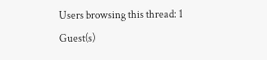Users browsing this thread: 1 Guest(s)